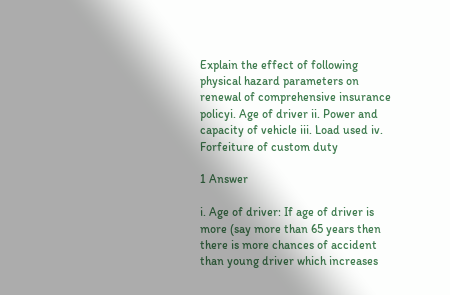Explain the effect of following physical hazard parameters on renewal of comprehensive insurance policyi. Age of driver ii. Power and capacity of vehicle iii. Load used iv. Forfeiture of custom duty

1 Answer

i. Age of driver: If age of driver is more (say more than 65 years then there is more chances of accident than young driver which increases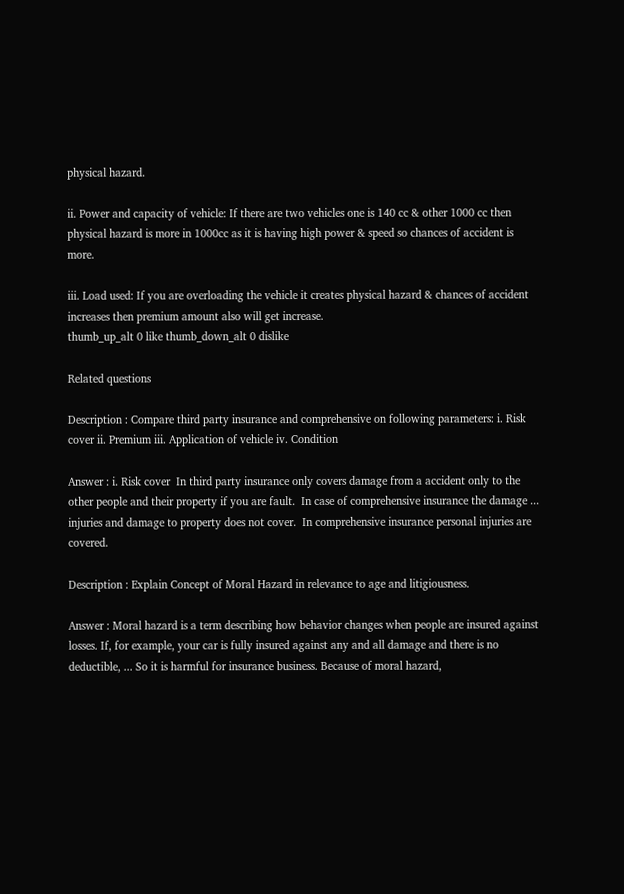physical hazard.

ii. Power and capacity of vehicle: If there are two vehicles one is 140 cc & other 1000 cc then physical hazard is more in 1000cc as it is having high power & speed so chances of accident is more.

iii. Load used: If you are overloading the vehicle it creates physical hazard & chances of accident increases then premium amount also will get increase.
thumb_up_alt 0 like thumb_down_alt 0 dislike

Related questions

Description : Compare third party insurance and comprehensive on following parameters: i. Risk cover ii. Premium iii. Application of vehicle iv. Condition

Answer : i. Risk cover  In third party insurance only covers damage from a accident only to the other people and their property if you are fault.  In case of comprehensive insurance the damage ... injuries and damage to property does not cover.  In comprehensive insurance personal injuries are covered.

Description : Explain Concept of Moral Hazard in relevance to age and litigiousness.

Answer : Moral hazard is a term describing how behavior changes when people are insured against losses. If, for example, your car is fully insured against any and all damage and there is no deductible, ... So it is harmful for insurance business. Because of moral hazard,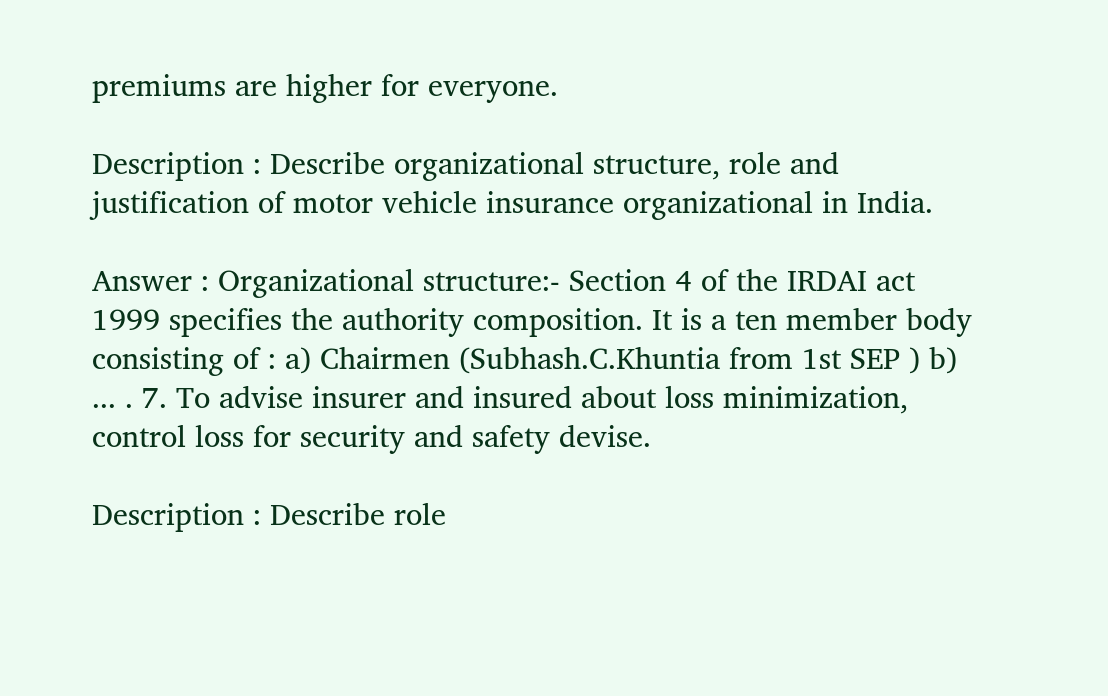premiums are higher for everyone.

Description : Describe organizational structure, role and justification of motor vehicle insurance organizational in India.

Answer : Organizational structure:- Section 4 of the IRDAI act 1999 specifies the authority composition. It is a ten member body consisting of : a) Chairmen (Subhash.C.Khuntia from 1st SEP ) b) ... . 7. To advise insurer and insured about loss minimization, control loss for security and safety devise.

Description : Describe role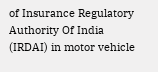of Insurance Regulatory Authority Of India (IRDAI) in motor vehicle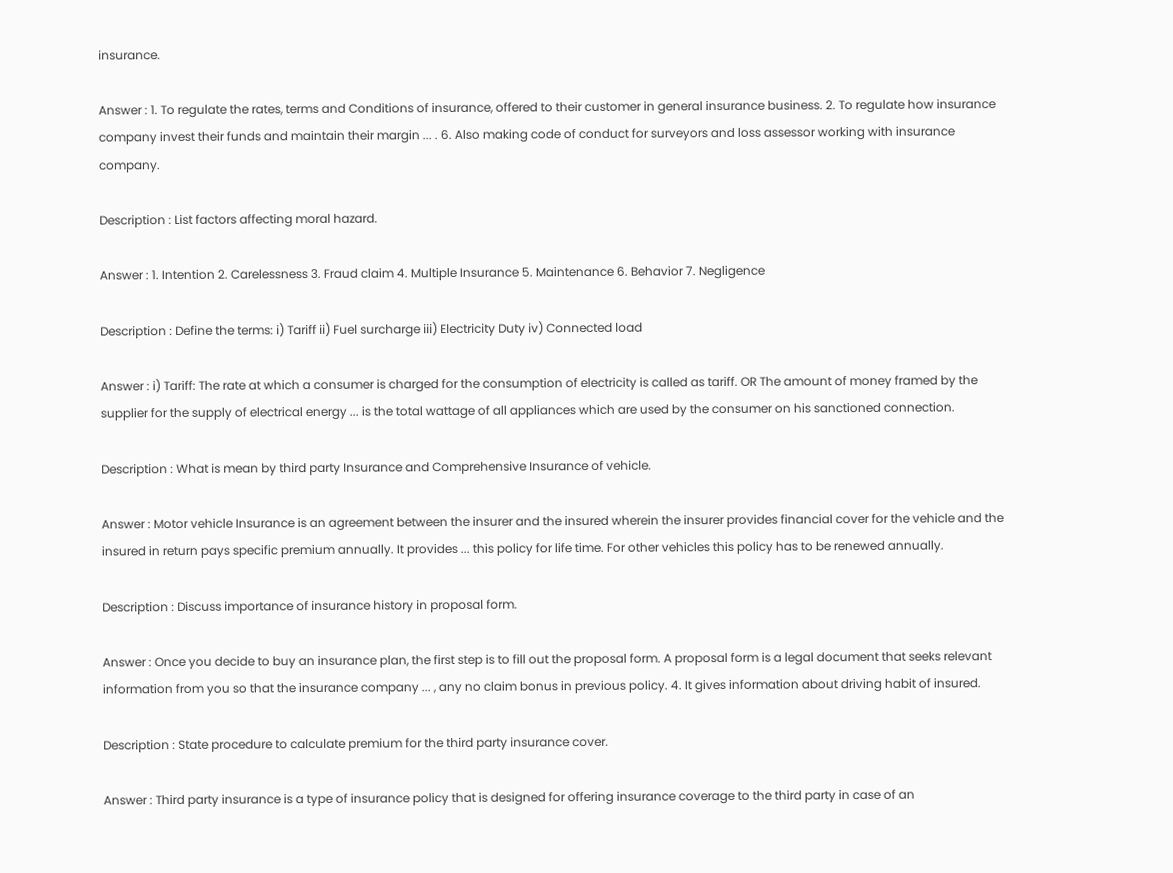insurance.

Answer : 1. To regulate the rates, terms and Conditions of insurance, offered to their customer in general insurance business. 2. To regulate how insurance company invest their funds and maintain their margin ... . 6. Also making code of conduct for surveyors and loss assessor working with insurance company.

Description : List factors affecting moral hazard.

Answer : 1. Intention 2. Carelessness 3. Fraud claim 4. Multiple Insurance 5. Maintenance 6. Behavior 7. Negligence

Description : Define the terms: i) Tariff ii) Fuel surcharge iii) Electricity Duty iv) Connected load

Answer : i) Tariff: The rate at which a consumer is charged for the consumption of electricity is called as tariff. OR The amount of money framed by the supplier for the supply of electrical energy ... is the total wattage of all appliances which are used by the consumer on his sanctioned connection.

Description : What is mean by third party Insurance and Comprehensive Insurance of vehicle.

Answer : Motor vehicle Insurance is an agreement between the insurer and the insured wherein the insurer provides financial cover for the vehicle and the insured in return pays specific premium annually. It provides ... this policy for life time. For other vehicles this policy has to be renewed annually.

Description : Discuss importance of insurance history in proposal form.

Answer : Once you decide to buy an insurance plan, the first step is to fill out the proposal form. A proposal form is a legal document that seeks relevant information from you so that the insurance company ... , any no claim bonus in previous policy. 4. It gives information about driving habit of insured.

Description : State procedure to calculate premium for the third party insurance cover.

Answer : Third party insurance is a type of insurance policy that is designed for offering insurance coverage to the third party in case of an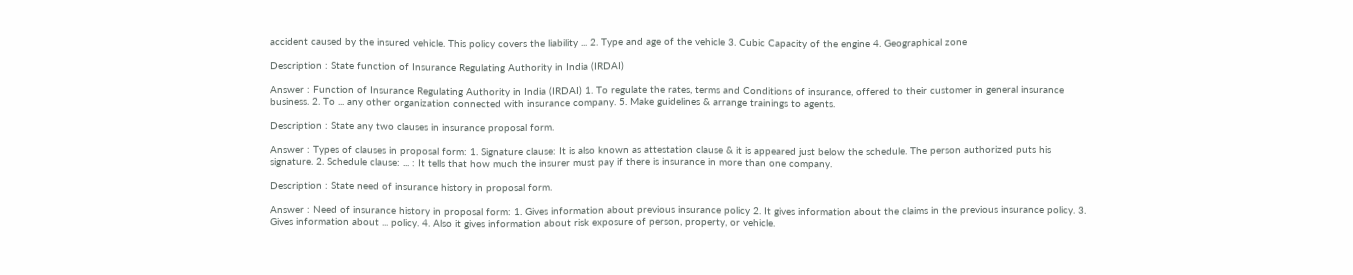accident caused by the insured vehicle. This policy covers the liability ... 2. Type and age of the vehicle 3. Cubic Capacity of the engine 4. Geographical zone

Description : State function of Insurance Regulating Authority in India (IRDAI)

Answer : Function of Insurance Regulating Authority in India (IRDAI) 1. To regulate the rates, terms and Conditions of insurance, offered to their customer in general insurance business. 2. To ... any other organization connected with insurance company. 5. Make guidelines & arrange trainings to agents.

Description : State any two clauses in insurance proposal form.

Answer : Types of clauses in proposal form: 1. Signature clause: It is also known as attestation clause & it is appeared just below the schedule. The person authorized puts his signature. 2. Schedule clause: ... : It tells that how much the insurer must pay if there is insurance in more than one company.

Description : State need of insurance history in proposal form.

Answer : Need of insurance history in proposal form: 1. Gives information about previous insurance policy 2. It gives information about the claims in the previous insurance policy. 3. Gives information about ... policy. 4. Also it gives information about risk exposure of person, property, or vehicle.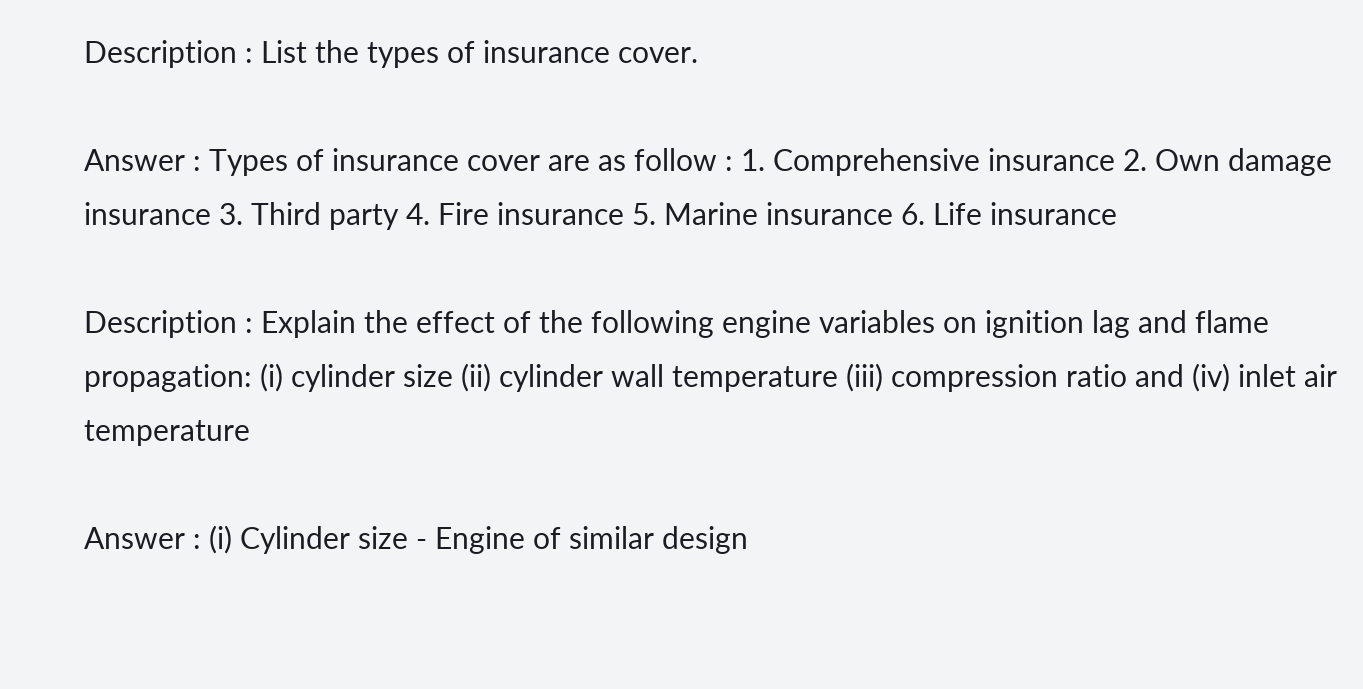Description : List the types of insurance cover.

Answer : Types of insurance cover are as follow : 1. Comprehensive insurance 2. Own damage insurance 3. Third party 4. Fire insurance 5. Marine insurance 6. Life insurance

Description : Explain the effect of the following engine variables on ignition lag and flame propagation: (i) cylinder size (ii) cylinder wall temperature (iii) compression ratio and (iv) inlet air temperature

Answer : (i) Cylinder size - Engine of similar design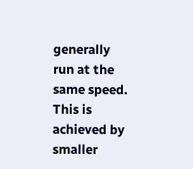generally run at the same speed. This is achieved by smaller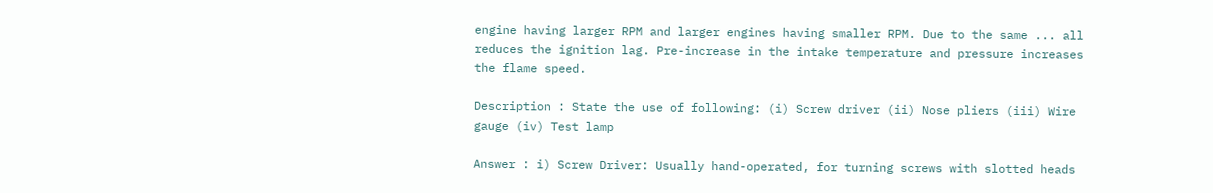engine having larger RPM and larger engines having smaller RPM. Due to the same ... all reduces the ignition lag. Pre-increase in the intake temperature and pressure increases the flame speed.

Description : State the use of following: (i) Screw driver (ii) Nose pliers (iii) Wire gauge (iv) Test lamp

Answer : i) Screw Driver: Usually hand-operated, for turning screws with slotted heads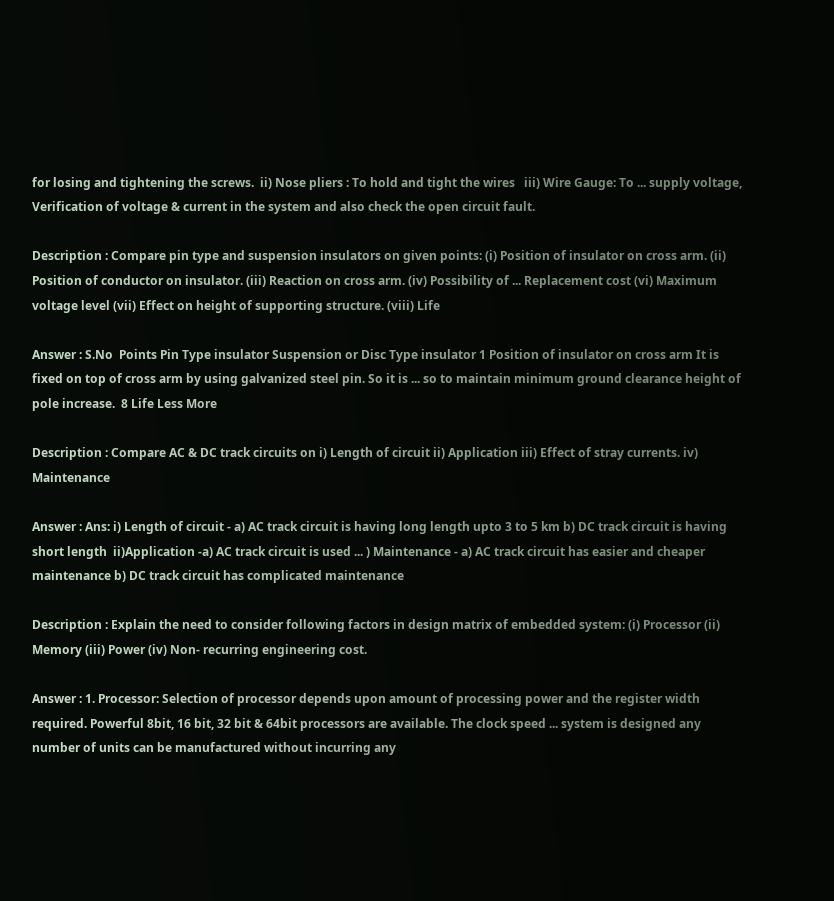for losing and tightening the screws.  ii) Nose pliers : To hold and tight the wires   iii) Wire Gauge: To ... supply voltage, Verification of voltage & current in the system and also check the open circuit fault.

Description : Compare pin type and suspension insulators on given points: (i) Position of insulator on cross arm. (ii) Position of conductor on insulator. (iii) Reaction on cross arm. (iv) Possibility of ... Replacement cost (vi) Maximum voltage level (vii) Effect on height of supporting structure. (viii) Life

Answer : S.No  Points Pin Type insulator Suspension or Disc Type insulator 1 Position of insulator on cross arm It is fixed on top of cross arm by using galvanized steel pin. So it is ... so to maintain minimum ground clearance height of pole increase.  8 Life Less More

Description : Compare AC & DC track circuits on i) Length of circuit ii) Application iii) Effect of stray currents. iv) Maintenance

Answer : Ans: i) Length of circuit - a) AC track circuit is having long length upto 3 to 5 km b) DC track circuit is having short length  ii)Application -a) AC track circuit is used ... ) Maintenance - a) AC track circuit has easier and cheaper maintenance b) DC track circuit has complicated maintenance

Description : Explain the need to consider following factors in design matrix of embedded system: (i) Processor (ii) Memory (iii) Power (iv) Non- recurring engineering cost.

Answer : 1. Processor: Selection of processor depends upon amount of processing power and the register width required. Powerful 8bit, 16 bit, 32 bit & 64bit processors are available. The clock speed ... system is designed any number of units can be manufactured without incurring any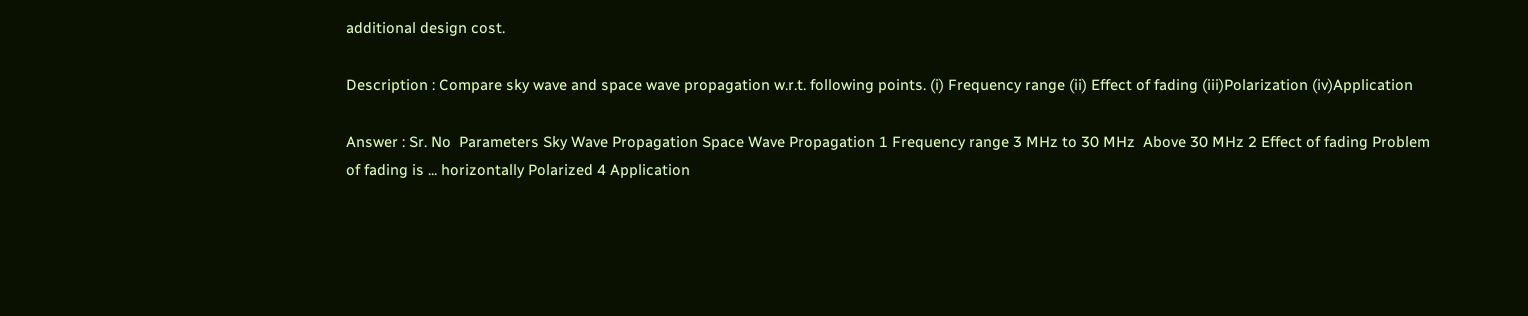additional design cost.

Description : Compare sky wave and space wave propagation w.r.t. following points. (i) Frequency range (ii) Effect of fading (iii)Polarization (iv)Application

Answer : Sr. No  Parameters Sky Wave Propagation Space Wave Propagation 1 Frequency range 3 MHz to 30 MHz  Above 30 MHz 2 Effect of fading Problem of fading is ... horizontally Polarized 4 Application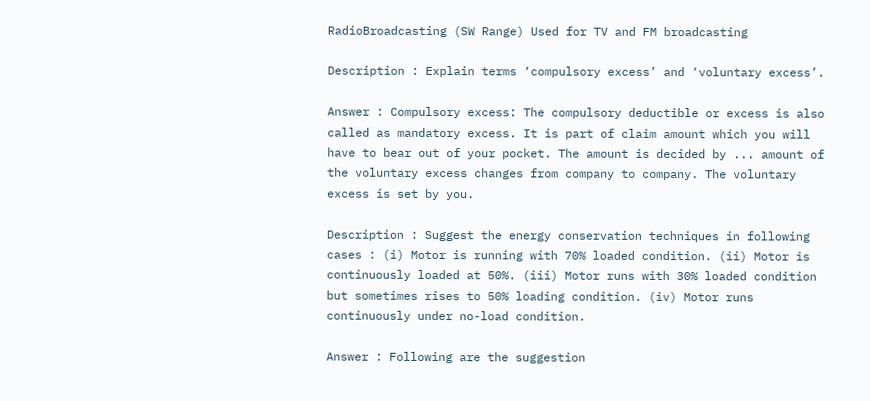RadioBroadcasting (SW Range) Used for TV and FM broadcasting

Description : Explain terms ‘compulsory excess’ and ‘voluntary excess’.

Answer : Compulsory excess: The compulsory deductible or excess is also called as mandatory excess. It is part of claim amount which you will have to bear out of your pocket. The amount is decided by ... amount of the voluntary excess changes from company to company. The voluntary excess is set by you.

Description : Suggest the energy conservation techniques in following cases : (i) Motor is running with 70% loaded condition. (ii) Motor is continuously loaded at 50%. (iii) Motor runs with 30% loaded condition but sometimes rises to 50% loading condition. (iv) Motor runs continuously under no-load condition.

Answer : Following are the suggestion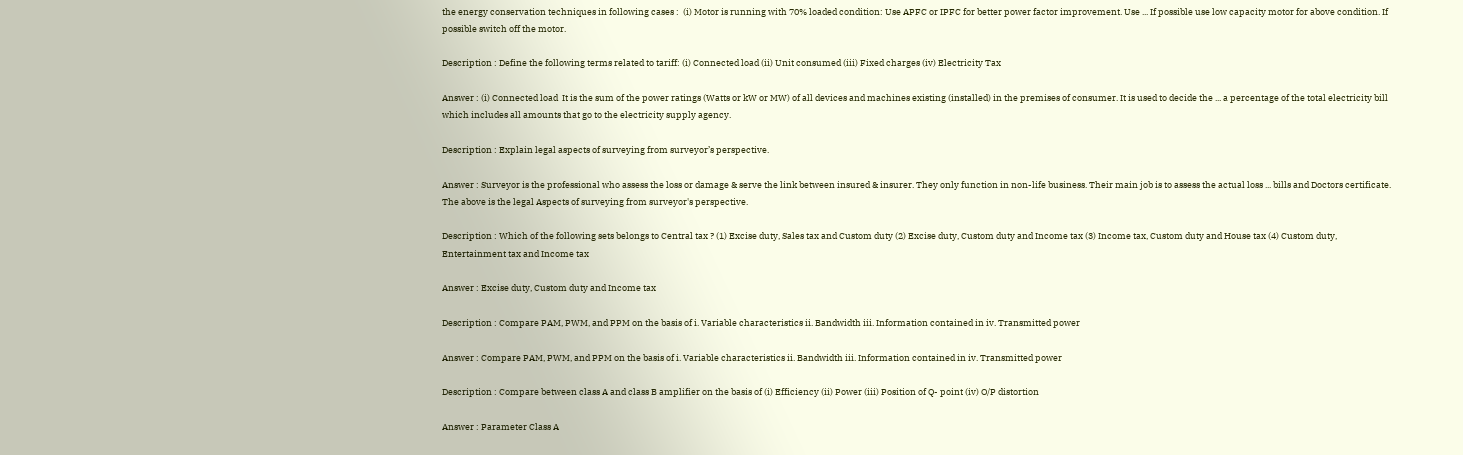the energy conservation techniques in following cases :  (i) Motor is running with 70% loaded condition: Use APFC or IPFC for better power factor improvement. Use ... If possible use low capacity motor for above condition. If possible switch off the motor.

Description : Define the following terms related to tariff: (i) Connected load (ii) Unit consumed (iii) Fixed charges (iv) Electricity Tax

Answer : (i) Connected load  It is the sum of the power ratings (Watts or kW or MW) of all devices and machines existing (installed) in the premises of consumer. It is used to decide the ... a percentage of the total electricity bill which includes all amounts that go to the electricity supply agency.

Description : Explain legal aspects of surveying from surveyor’s perspective.

Answer : Surveyor is the professional who assess the loss or damage & serve the link between insured & insurer. They only function in non-life business. Their main job is to assess the actual loss ... bills and Doctors certificate. The above is the legal Aspects of surveying from surveyor's perspective.

Description : Which of the following sets belongs to Central tax ? (1) Excise duty, Sales tax and Custom duty (2) Excise duty, Custom duty and Income tax (3) Income tax, Custom duty and House tax (4) Custom duty, Entertainment tax and Income tax

Answer : Excise duty, Custom duty and Income tax

Description : Compare PAM, PWM, and PPM on the basis of i. Variable characteristics ii. Bandwidth iii. Information contained in iv. Transmitted power

Answer : Compare PAM, PWM, and PPM on the basis of i. Variable characteristics ii. Bandwidth iii. Information contained in iv. Transmitted power

Description : Compare between class A and class B amplifier on the basis of (i) Efficiency (ii) Power (iii) Position of Q- point (iv) O/P distortion

Answer : Parameter Class A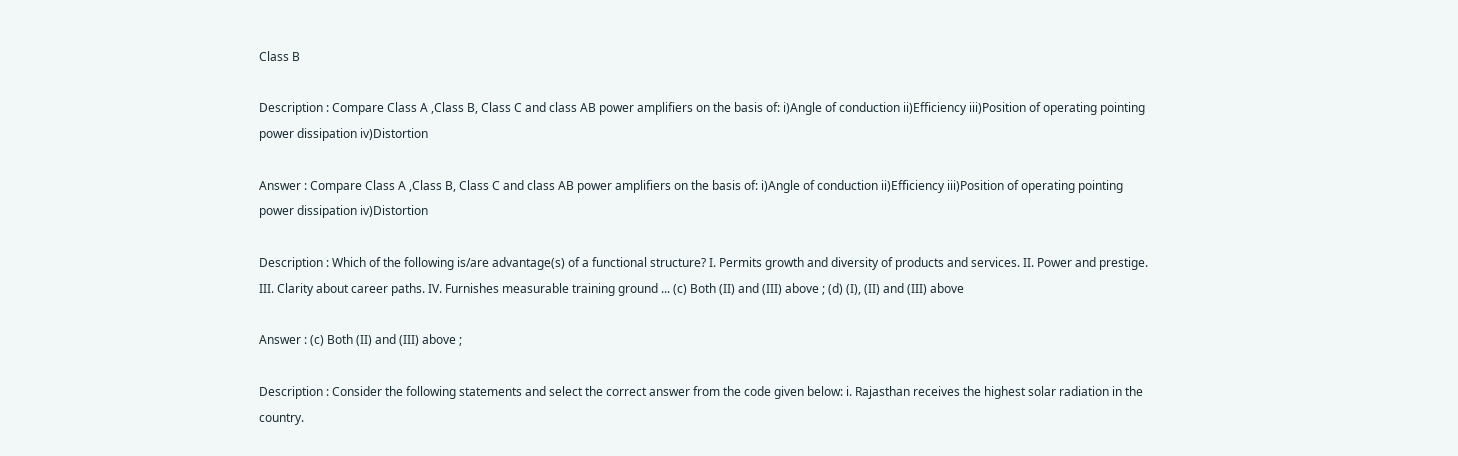Class B

Description : Compare Class A ,Class B, Class C and class AB power amplifiers on the basis of: i)Angle of conduction ii)Efficiency iii)Position of operating pointing power dissipation iv)Distortion

Answer : Compare Class A ,Class B, Class C and class AB power amplifiers on the basis of: i)Angle of conduction ii)Efficiency iii)Position of operating pointing power dissipation iv)Distortion

Description : Which of the following is/are advantage(s) of a functional structure? I. Permits growth and diversity of products and services. II. Power and prestige. III. Clarity about career paths. IV. Furnishes measurable training ground ... (c) Both (II) and (III) above ; (d) (I), (II) and (III) above

Answer : (c) Both (II) and (III) above ;

Description : Consider the following statements and select the correct answer from the code given below: i. Rajasthan receives the highest solar radiation in the country.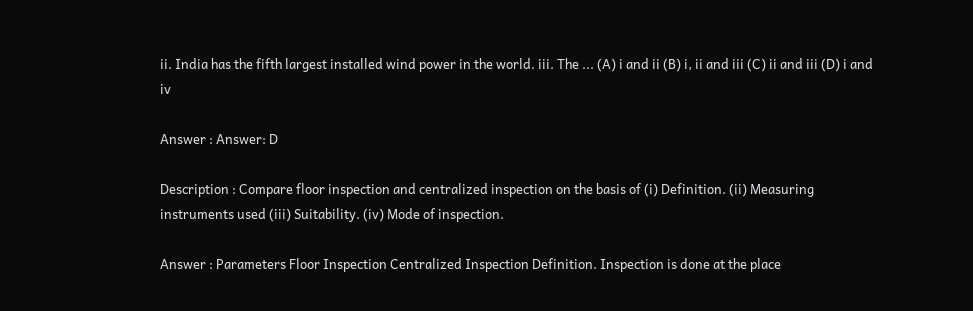ii. India has the fifth largest installed wind power in the world. iii. The ... (A) i and ii (B) i, ii and iii (C) ii and iii (D) i and iv

Answer : Answer: D

Description : Compare floor inspection and centralized inspection on the basis of (i) Definition. (ii) Measuring instruments used (iii) Suitability. (iv) Mode of inspection.

Answer : Parameters Floor Inspection Centralized Inspection Definition. Inspection is done at the place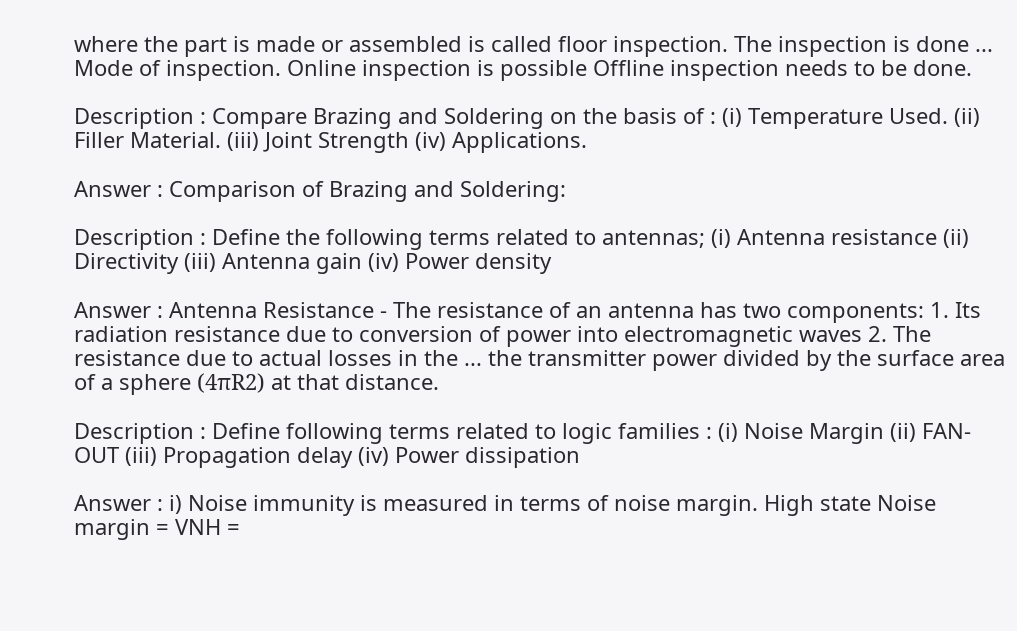where the part is made or assembled is called floor inspection. The inspection is done ... Mode of inspection. Online inspection is possible Offline inspection needs to be done.

Description : Compare Brazing and Soldering on the basis of : (i) Temperature Used. (ii) Filler Material. (iii) Joint Strength (iv) Applications.

Answer : Comparison of Brazing and Soldering:

Description : Define the following terms related to antennas; (i) Antenna resistance (ii) Directivity (iii) Antenna gain (iv) Power density

Answer : Antenna Resistance - The resistance of an antenna has two components: 1. Its radiation resistance due to conversion of power into electromagnetic waves 2. The resistance due to actual losses in the ... the transmitter power divided by the surface area of a sphere (4πR2) at that distance.

Description : Define following terms related to logic families : (i) Noise Margin (ii) FAN-OUT (iii) Propagation delay (iv) Power dissipation

Answer : i) Noise immunity is measured in terms of noise margin. High state Noise margin = VNH =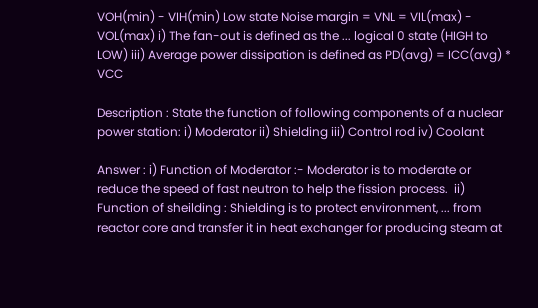VOH(min) - VIH(min) Low state Noise margin = VNL = VIL(max) - VOL(max) i) The fan-out is defined as the ... logical 0 state (HIGH to LOW) iii) Average power dissipation is defined as PD(avg) = ICC(avg) * VCC

Description : State the function of following components of a nuclear power station: i) Moderator ii) Shielding iii) Control rod iv) Coolant

Answer : i) Function of Moderator :- Moderator is to moderate or reduce the speed of fast neutron to help the fission process.  ii) Function of sheilding : Shielding is to protect environment, ... from reactor core and transfer it in heat exchanger for producing steam at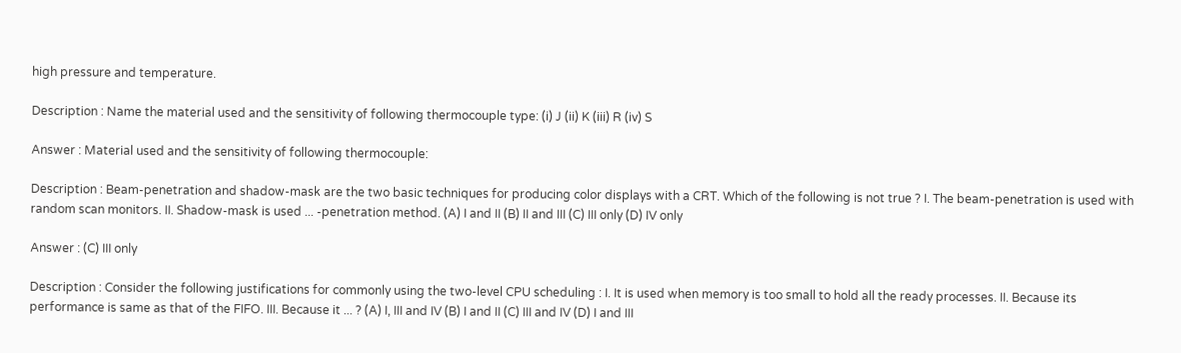high pressure and temperature.

Description : Name the material used and the sensitivity of following thermocouple type: (i) J (ii) K (iii) R (iv) S

Answer : Material used and the sensitivity of following thermocouple:

Description : Beam-penetration and shadow-mask are the two basic techniques for producing color displays with a CRT. Which of the following is not true ? I. The beam-penetration is used with random scan monitors. II. Shadow-mask is used ... -penetration method. (A) I and II (B) II and III (C) III only (D) IV only

Answer : (C) III only

Description : Consider the following justifications for commonly using the two-level CPU scheduling : I. It is used when memory is too small to hold all the ready processes. II. Because its performance is same as that of the FIFO. III. Because it ... ? (A) I, III and IV (B) I and II (C) III and IV (D) I and III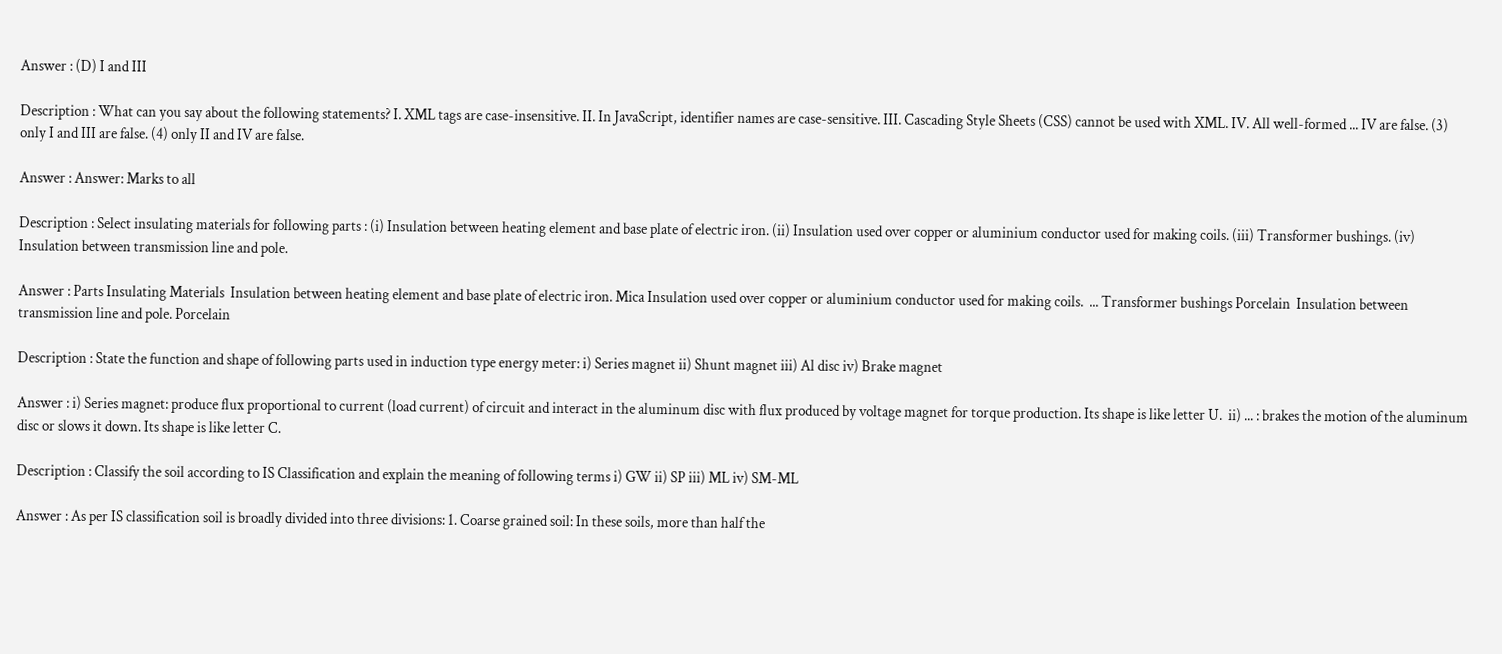Answer : (D) I and III

Description : What can you say about the following statements? I. XML tags are case-insensitive. II. In JavaScript, identifier names are case-sensitive. III. Cascading Style Sheets (CSS) cannot be used with XML. IV. All well-formed ... IV are false. (3) only I and III are false. (4) only II and IV are false.

Answer : Answer: Marks to all

Description : Select insulating materials for following parts : (i) Insulation between heating element and base plate of electric iron. (ii) Insulation used over copper or aluminium conductor used for making coils. (iii) Transformer bushings. (iv) Insulation between transmission line and pole.

Answer : Parts Insulating Materials  Insulation between heating element and base plate of electric iron. Mica Insulation used over copper or aluminium conductor used for making coils.  ... Transformer bushings Porcelain  Insulation between transmission line and pole. Porcelain

Description : State the function and shape of following parts used in induction type energy meter: i) Series magnet ii) Shunt magnet iii) Al disc iv) Brake magnet

Answer : i) Series magnet: produce flux proportional to current (load current) of circuit and interact in the aluminum disc with flux produced by voltage magnet for torque production. Its shape is like letter U.  ii) ... : brakes the motion of the aluminum disc or slows it down. Its shape is like letter C.

Description : Classify the soil according to IS Classification and explain the meaning of following terms i) GW ii) SP iii) ML iv) SM-ML

Answer : As per IS classification soil is broadly divided into three divisions: 1. Coarse grained soil: In these soils, more than half the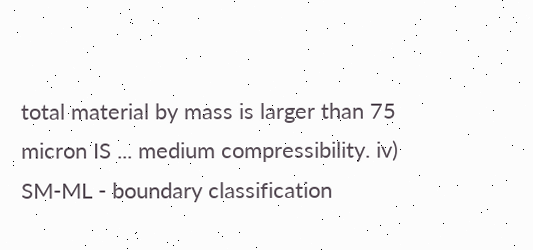total material by mass is larger than 75 micron IS ... medium compressibility. iv) SM-ML - boundary classification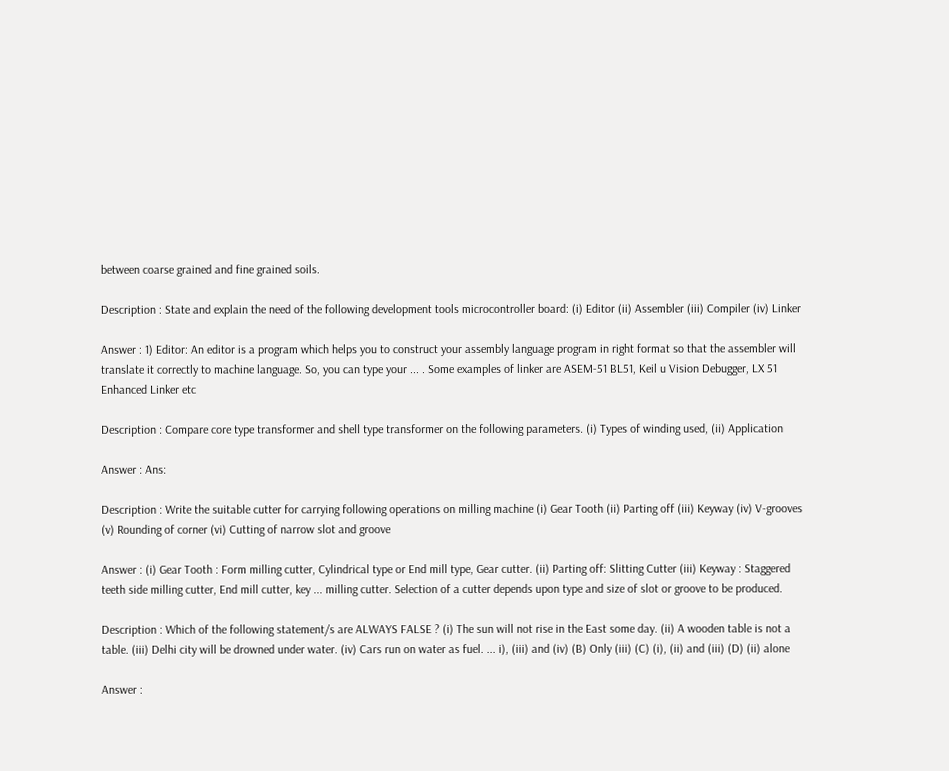between coarse grained and fine grained soils.

Description : State and explain the need of the following development tools microcontroller board: (i) Editor (ii) Assembler (iii) Compiler (iv) Linker

Answer : 1) Editor: An editor is a program which helps you to construct your assembly language program in right format so that the assembler will translate it correctly to machine language. So, you can type your ... . Some examples of linker are ASEM-51 BL51, Keil u Vision Debugger, LX 51 Enhanced Linker etc

Description : Compare core type transformer and shell type transformer on the following parameters. (i) Types of winding used, (ii) Application

Answer : Ans:

Description : Write the suitable cutter for carrying following operations on milling machine (i) Gear Tooth (ii) Parting off (iii) Keyway (iv) V-grooves (v) Rounding of corner (vi) Cutting of narrow slot and groove

Answer : (i) Gear Tooth : Form milling cutter, Cylindrical type or End mill type, Gear cutter. (ii) Parting off: Slitting Cutter (iii) Keyway : Staggered teeth side milling cutter, End mill cutter, key ... milling cutter. Selection of a cutter depends upon type and size of slot or groove to be produced.

Description : Which of the following statement/s are ALWAYS FALSE ? (i) The sun will not rise in the East some day. (ii) A wooden table is not a table. (iii) Delhi city will be drowned under water. (iv) Cars run on water as fuel. ... i), (iii) and (iv) (B) Only (iii) (C) (i), (ii) and (iii) (D) (ii) alone

Answer :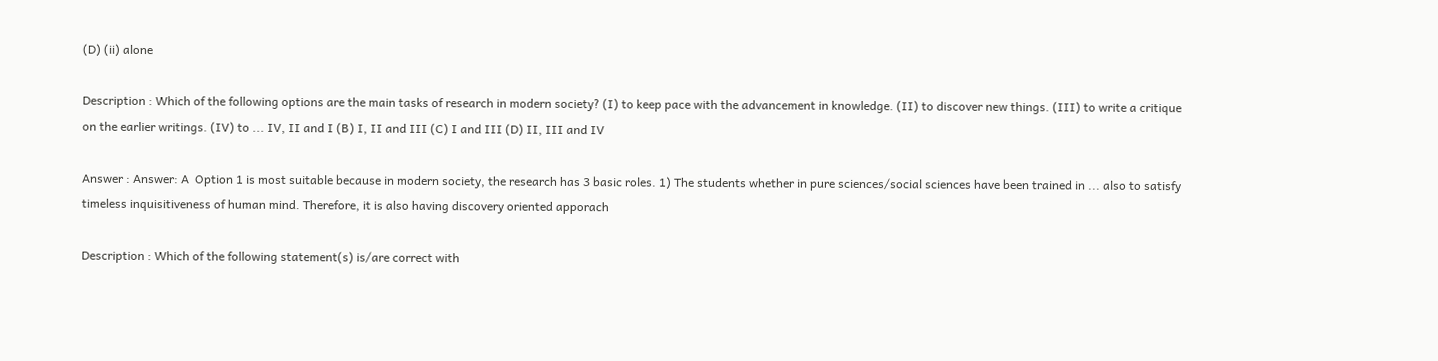(D) (ii) alone

Description : Which of the following options are the main tasks of research in modern society? (I) to keep pace with the advancement in knowledge. (II) to discover new things. (III) to write a critique on the earlier writings. (IV) to ... IV, II and I (B) I, II and III (C) I and III (D) II, III and IV

Answer : Answer: A  Option 1 is most suitable because in modern society, the research has 3 basic roles. 1) The students whether in pure sciences/social sciences have been trained in ... also to satisfy timeless inquisitiveness of human mind. Therefore, it is also having discovery oriented apporach

Description : Which of the following statement(s) is/are correct with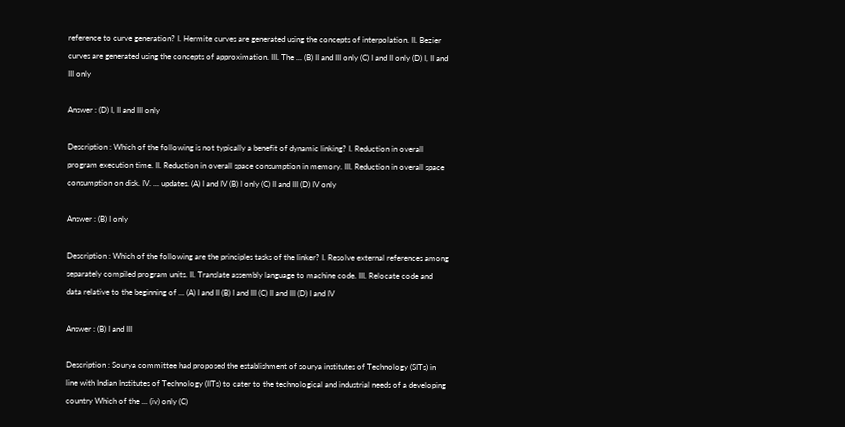reference to curve generation? I. Hermite curves are generated using the concepts of interpolation. II. Bezier curves are generated using the concepts of approximation. III. The ... (B) II and III only (C) I and II only (D) I, II and III only

Answer : (D) I, II and III only

Description : Which of the following is not typically a benefit of dynamic linking? I. Reduction in overall program execution time. II. Reduction in overall space consumption in memory. III. Reduction in overall space consumption on disk. IV. ... updates. (A) I and IV (B) I only (C) II and III (D) IV only

Answer : (B) I only

Description : Which of the following are the principles tasks of the linker? I. Resolve external references among separately compiled program units. II. Translate assembly language to machine code. III. Relocate code and data relative to the beginning of ... (A) I and II (B) I and III (C) II and III (D) I and IV

Answer : (B) I and III

Description : Sourya committee had proposed the establishment of sourya institutes of Technology (SITs) in line with Indian Institutes of Technology (IITs) to cater to the technological and industrial needs of a developing country Which of the ... (iv) only (C)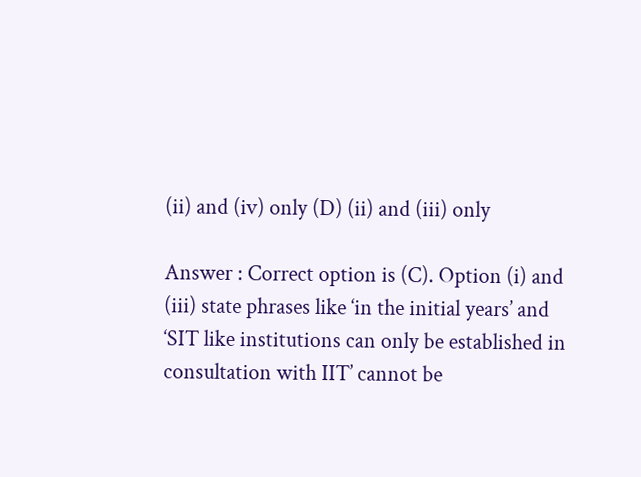(ii) and (iv) only (D) (ii) and (iii) only

Answer : Correct option is (C). Option (i) and (iii) state phrases like ‘in the initial years’ and ‘SIT like institutions can only be established in consultation with IIT’ cannot be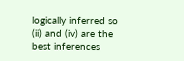logically inferred so (ii) and (iv) are the best inferences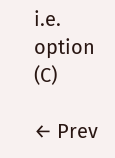i.e. option (C)

← Prev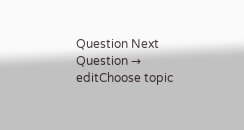Question Next Question →
editChoose topic